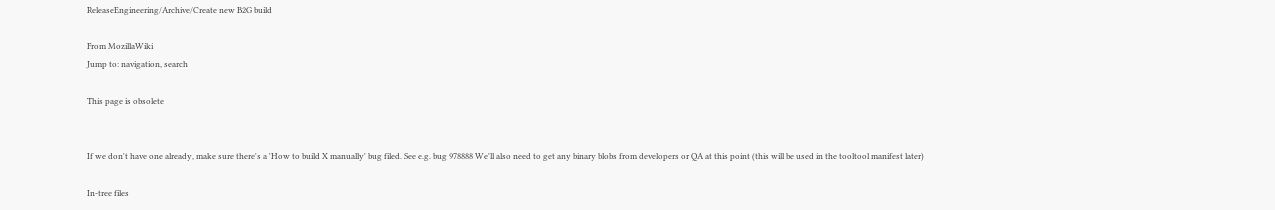ReleaseEngineering/Archive/Create new B2G build

From MozillaWiki
Jump to: navigation, search

This page is obsolete


If we don't have one already, make sure there's a 'How to build X manually' bug filed. See e.g. bug 978888 We'll also need to get any binary blobs from developers or QA at this point (this will be used in the tooltool manifest later)

In-tree files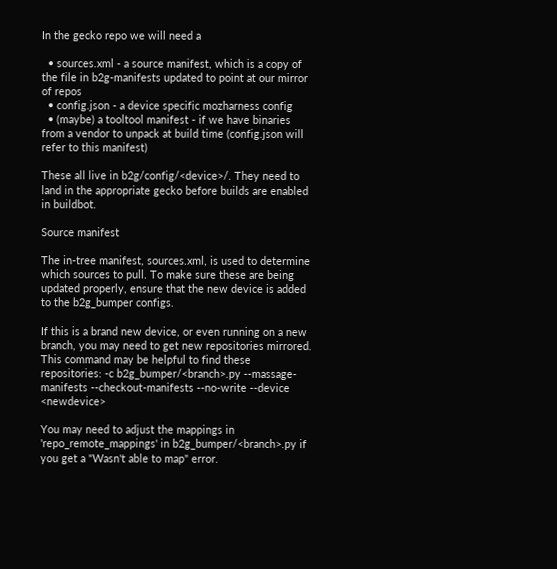In the gecko repo we will need a

  • sources.xml - a source manifest, which is a copy of the file in b2g-manifests updated to point at our mirror of repos
  • config.json - a device specific mozharness config
  • (maybe) a tooltool manifest - if we have binaries from a vendor to unpack at build time (config.json will refer to this manifest)

These all live in b2g/config/<device>/. They need to land in the appropriate gecko before builds are enabled in buildbot.

Source manifest

The in-tree manifest, sources.xml, is used to determine which sources to pull. To make sure these are being updated properly, ensure that the new device is added to the b2g_bumper configs.

If this is a brand new device, or even running on a new branch, you may need to get new repositories mirrored. This command may be helpful to find these repositories: -c b2g_bumper/<branch>.py --massage-manifests --checkout-manifests --no-write --device <newdevice>

You may need to adjust the mappings in 'repo_remote_mappings' in b2g_bumper/<branch>.py if you get a "Wasn't able to map" error.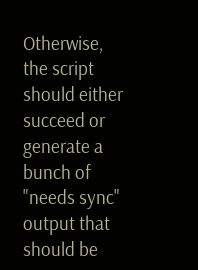Otherwise, the script should either succeed or generate a bunch of "needs sync" output that should be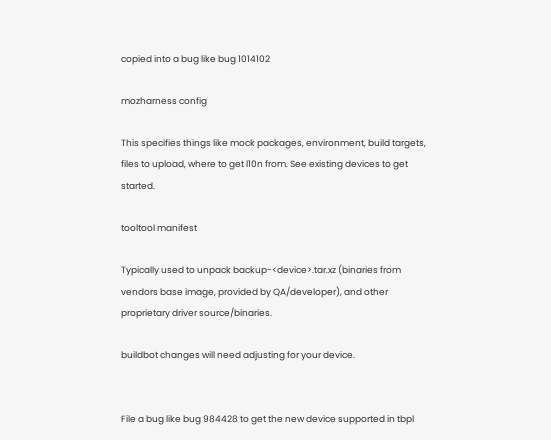copied into a bug like bug 1014102

mozharness config

This specifies things like mock packages, environment, build targets, files to upload, where to get l10n from. See existing devices to get started.

tooltool manifest

Typically used to unpack backup-<device>.tar.xz (binaries from vendors base image, provided by QA/developer), and other proprietary driver source/binaries.

buildbot changes will need adjusting for your device.


File a bug like bug 984428 to get the new device supported in tbpl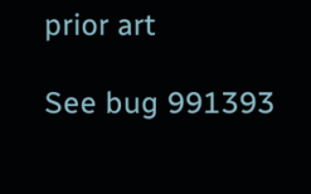prior art

See bug 991393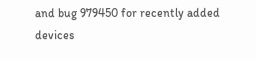and bug 979450 for recently added devices